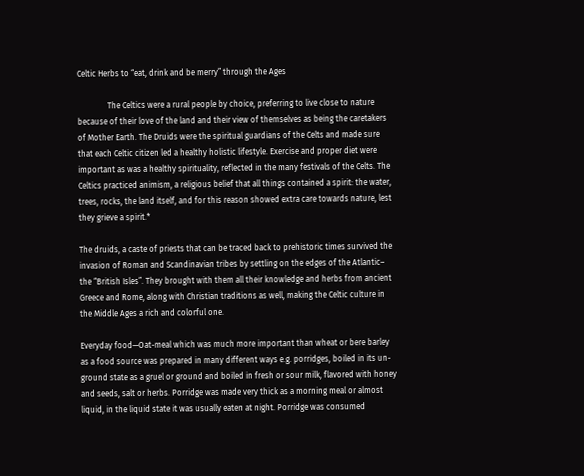Celtic Herbs to “eat, drink and be merry” through the Ages

               The Celtics were a rural people by choice, preferring to live close to nature because of their love of the land and their view of themselves as being the caretakers of Mother Earth. The Druids were the spiritual guardians of the Celts and made sure that each Celtic citizen led a healthy holistic lifestyle. Exercise and proper diet were important as was a healthy spirituality, reflected in the many festivals of the Celts. The Celtics practiced animism, a religious belief that all things contained a spirit: the water, trees, rocks, the land itself, and for this reason showed extra care towards nature, lest they grieve a spirit.*

The druids, a caste of priests that can be traced back to prehistoric times survived the invasion of Roman and Scandinavian tribes by settling on the edges of the Atlantic– the “British Isles”. They brought with them all their knowledge and herbs from ancient Greece and Rome, along with Christian traditions as well, making the Celtic culture in the Middle Ages a rich and colorful one.

Everyday food—Oat-meal which was much more important than wheat or bere barley as a food source was prepared in many different ways e.g. porridges, boiled in its un-ground state as a gruel or ground and boiled in fresh or sour milk, flavored with honey and seeds, salt or herbs. Porridge was made very thick as a morning meal or almost liquid, in the liquid state it was usually eaten at night. Porridge was consumed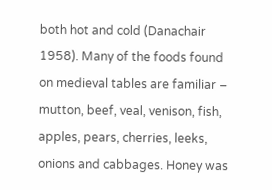both hot and cold (Danachair 1958). Many of the foods found on medieval tables are familiar – mutton, beef, veal, venison, fish, apples, pears, cherries, leeks, onions and cabbages. Honey was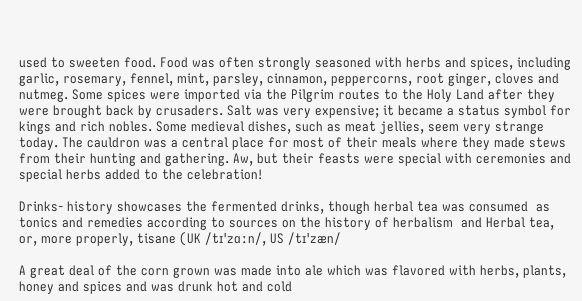used to sweeten food. Food was often strongly seasoned with herbs and spices, including garlic, rosemary, fennel, mint, parsley, cinnamon, peppercorns, root ginger, cloves and nutmeg. Some spices were imported via the Pilgrim routes to the Holy Land after they were brought back by crusaders. Salt was very expensive; it became a status symbol for kings and rich nobles. Some medieval dishes, such as meat jellies, seem very strange today. The cauldron was a central place for most of their meals where they made stews from their hunting and gathering. Aw, but their feasts were special with ceremonies and special herbs added to the celebration!

Drinks- history showcases the fermented drinks, though herbal tea was consumed  as tonics and remedies according to sources on the history of herbalism  and Herbal tea, or, more properly, tisane (UK /tɪˈzɑːn/, US /tɪˈzæn/

A great deal of the corn grown was made into ale which was flavored with herbs, plants, honey and spices and was drunk hot and cold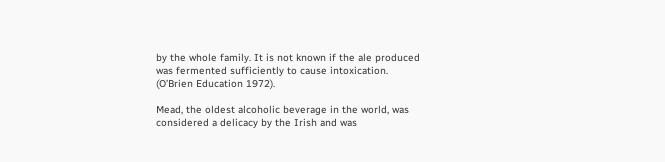by the whole family. It is not known if the ale produced was fermented sufficiently to cause intoxication. (O’Brien Education 1972).

Mead, the oldest alcoholic beverage in the world, was considered a delicacy by the Irish and was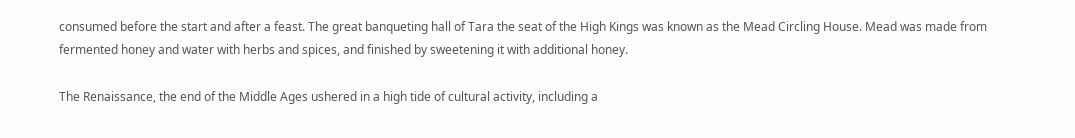consumed before the start and after a feast. The great banqueting hall of Tara the seat of the High Kings was known as the Mead Circling House. Mead was made from fermented honey and water with herbs and spices, and finished by sweetening it with additional honey.

The Renaissance, the end of the Middle Ages ushered in a high tide of cultural activity, including a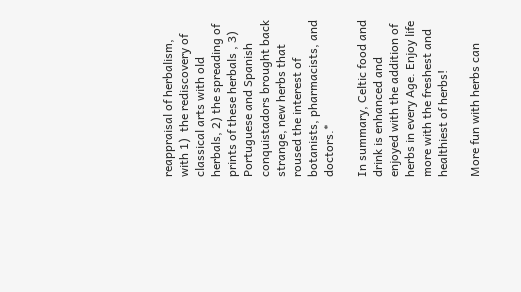reappraisal of herbalism, with 1)  the rediscovery of classical arts with old herbals, 2) the spreading of prints of these herbals , 3) Portuguese and Spanish conquistadors brought back strange, new herbs that roused the interest of botanists, pharmacists, and doctors.*

In summary, Celtic food and drink is enhanced and enjoyed with the addition of herbs in every Age. Enjoy life more with the freshest and healthiest of herbs!

More fun with herbs can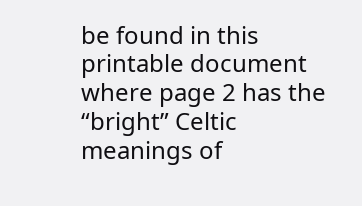be found in this printable document where page 2 has the “bright” Celtic meanings of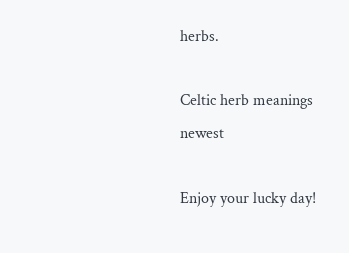herbs.

Celtic herb meanings newest

Enjoy your lucky day!